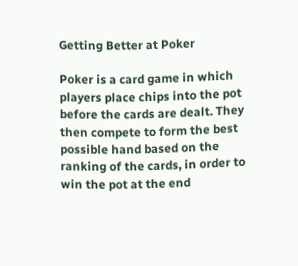Getting Better at Poker

Poker is a card game in which players place chips into the pot before the cards are dealt. They then compete to form the best possible hand based on the ranking of the cards, in order to win the pot at the end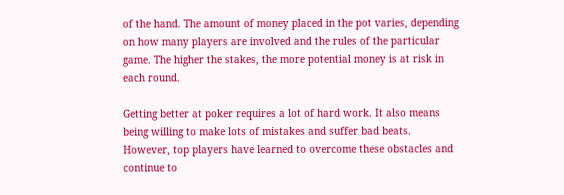of the hand. The amount of money placed in the pot varies, depending on how many players are involved and the rules of the particular game. The higher the stakes, the more potential money is at risk in each round.

Getting better at poker requires a lot of hard work. It also means being willing to make lots of mistakes and suffer bad beats. However, top players have learned to overcome these obstacles and continue to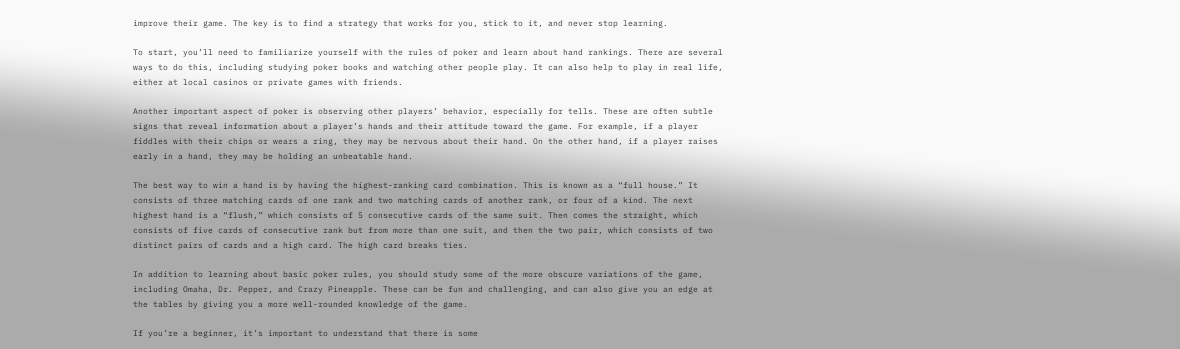improve their game. The key is to find a strategy that works for you, stick to it, and never stop learning.

To start, you’ll need to familiarize yourself with the rules of poker and learn about hand rankings. There are several ways to do this, including studying poker books and watching other people play. It can also help to play in real life, either at local casinos or private games with friends.

Another important aspect of poker is observing other players’ behavior, especially for tells. These are often subtle signs that reveal information about a player’s hands and their attitude toward the game. For example, if a player fiddles with their chips or wears a ring, they may be nervous about their hand. On the other hand, if a player raises early in a hand, they may be holding an unbeatable hand.

The best way to win a hand is by having the highest-ranking card combination. This is known as a “full house.” It consists of three matching cards of one rank and two matching cards of another rank, or four of a kind. The next highest hand is a “flush,” which consists of 5 consecutive cards of the same suit. Then comes the straight, which consists of five cards of consecutive rank but from more than one suit, and then the two pair, which consists of two distinct pairs of cards and a high card. The high card breaks ties.

In addition to learning about basic poker rules, you should study some of the more obscure variations of the game, including Omaha, Dr. Pepper, and Crazy Pineapple. These can be fun and challenging, and can also give you an edge at the tables by giving you a more well-rounded knowledge of the game.

If you’re a beginner, it’s important to understand that there is some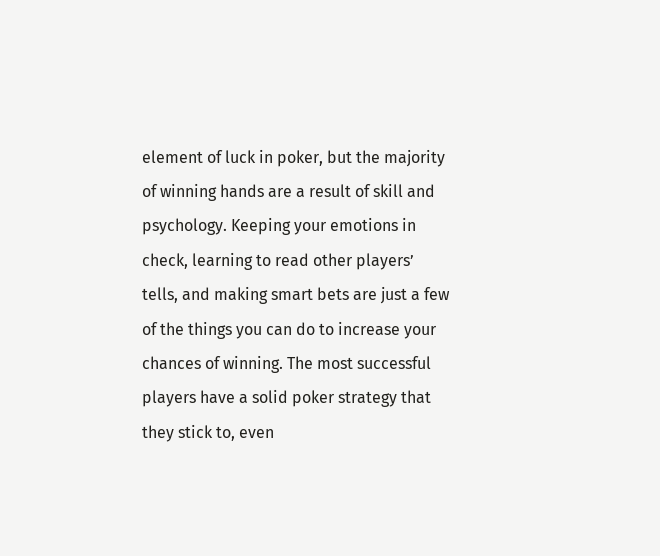element of luck in poker, but the majority of winning hands are a result of skill and psychology. Keeping your emotions in check, learning to read other players’ tells, and making smart bets are just a few of the things you can do to increase your chances of winning. The most successful players have a solid poker strategy that they stick to, even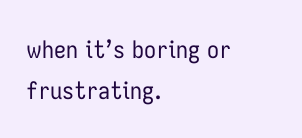when it’s boring or frustrating.